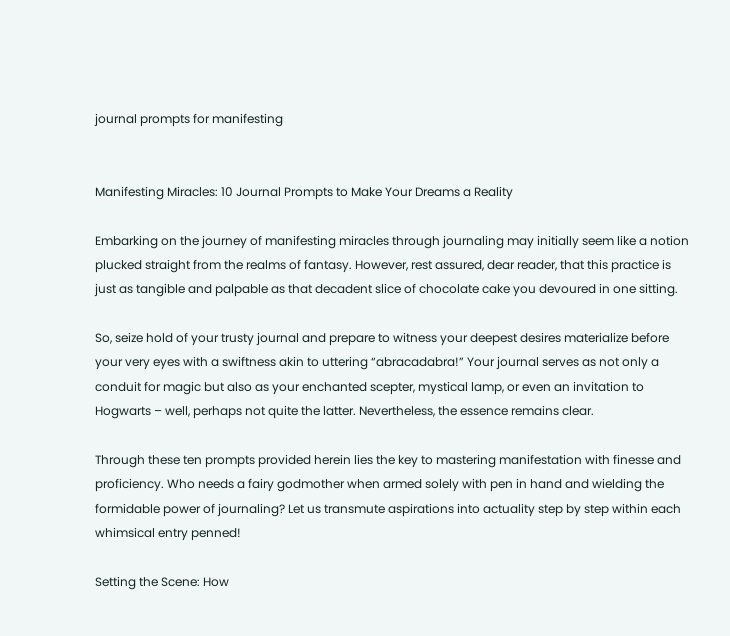journal prompts for manifesting


Manifesting Miracles: 10 Journal Prompts to Make Your Dreams a Reality

Embarking on the journey of manifesting miracles through journaling may initially seem like a notion plucked straight from the realms of fantasy. However, rest assured, dear reader, that this practice is just as tangible and palpable as that decadent slice of chocolate cake you devoured in one sitting.

So, seize hold of your trusty journal and prepare to witness your deepest desires materialize before your very eyes with a swiftness akin to uttering “abracadabra!” Your journal serves as not only a conduit for magic but also as your enchanted scepter, mystical lamp, or even an invitation to Hogwarts – well, perhaps not quite the latter. Nevertheless, the essence remains clear.

Through these ten prompts provided herein lies the key to mastering manifestation with finesse and proficiency. Who needs a fairy godmother when armed solely with pen in hand and wielding the formidable power of journaling? Let us transmute aspirations into actuality step by step within each whimsical entry penned!

Setting the Scene: How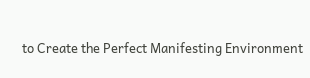to Create the Perfect Manifesting Environment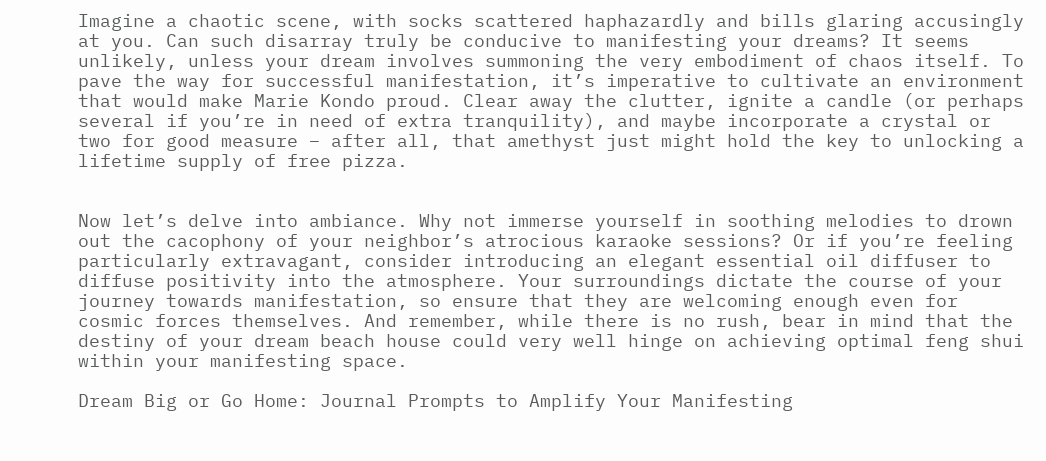Imagine a chaotic scene, with socks scattered haphazardly and bills glaring accusingly at you. Can such disarray truly be conducive to manifesting your dreams? It seems unlikely, unless your dream involves summoning the very embodiment of chaos itself. To pave the way for successful manifestation, it’s imperative to cultivate an environment that would make Marie Kondo proud. Clear away the clutter, ignite a candle (or perhaps several if you’re in need of extra tranquility), and maybe incorporate a crystal or two for good measure – after all, that amethyst just might hold the key to unlocking a lifetime supply of free pizza.


Now let’s delve into ambiance. Why not immerse yourself in soothing melodies to drown out the cacophony of your neighbor’s atrocious karaoke sessions? Or if you’re feeling particularly extravagant, consider introducing an elegant essential oil diffuser to diffuse positivity into the atmosphere. Your surroundings dictate the course of your journey towards manifestation, so ensure that they are welcoming enough even for cosmic forces themselves. And remember, while there is no rush, bear in mind that the destiny of your dream beach house could very well hinge on achieving optimal feng shui within your manifesting space.

Dream Big or Go Home: Journal Prompts to Amplify Your Manifesting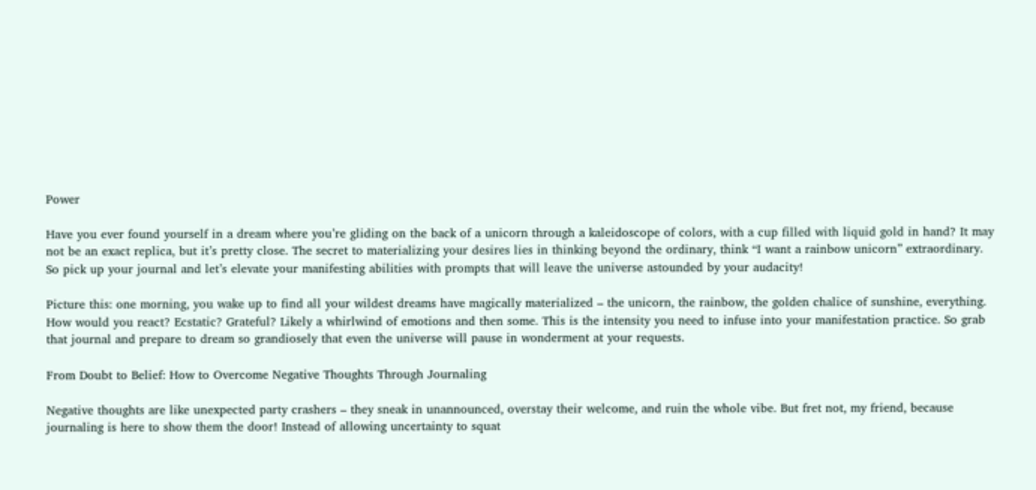Power

Have you ever found yourself in a dream where you’re gliding on the back of a unicorn through a kaleidoscope of colors, with a cup filled with liquid gold in hand? It may not be an exact replica, but it’s pretty close. The secret to materializing your desires lies in thinking beyond the ordinary, think “I want a rainbow unicorn” extraordinary. So pick up your journal and let’s elevate your manifesting abilities with prompts that will leave the universe astounded by your audacity!

Picture this: one morning, you wake up to find all your wildest dreams have magically materialized – the unicorn, the rainbow, the golden chalice of sunshine, everything. How would you react? Ecstatic? Grateful? Likely a whirlwind of emotions and then some. This is the intensity you need to infuse into your manifestation practice. So grab that journal and prepare to dream so grandiosely that even the universe will pause in wonderment at your requests.

From Doubt to Belief: How to Overcome Negative Thoughts Through Journaling

Negative thoughts are like unexpected party crashers – they sneak in unannounced, overstay their welcome, and ruin the whole vibe. But fret not, my friend, because journaling is here to show them the door! Instead of allowing uncertainty to squat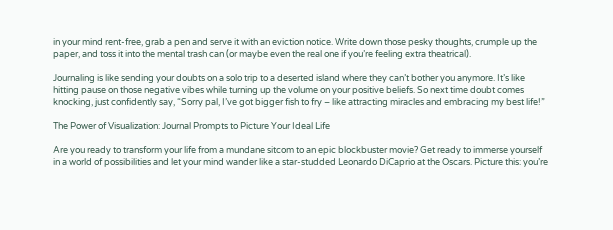in your mind rent-free, grab a pen and serve it with an eviction notice. Write down those pesky thoughts, crumple up the paper, and toss it into the mental trash can (or maybe even the real one if you’re feeling extra theatrical).

Journaling is like sending your doubts on a solo trip to a deserted island where they can’t bother you anymore. It’s like hitting pause on those negative vibes while turning up the volume on your positive beliefs. So next time doubt comes knocking, just confidently say, “Sorry pal, I’ve got bigger fish to fry – like attracting miracles and embracing my best life!”

The Power of Visualization: Journal Prompts to Picture Your Ideal Life

Are you ready to transform your life from a mundane sitcom to an epic blockbuster movie? Get ready to immerse yourself in a world of possibilities and let your mind wander like a star-studded Leonardo DiCaprio at the Oscars. Picture this: you’re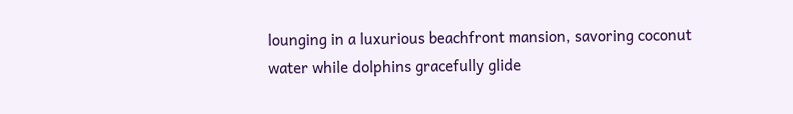lounging in a luxurious beachfront mansion, savoring coconut water while dolphins gracefully glide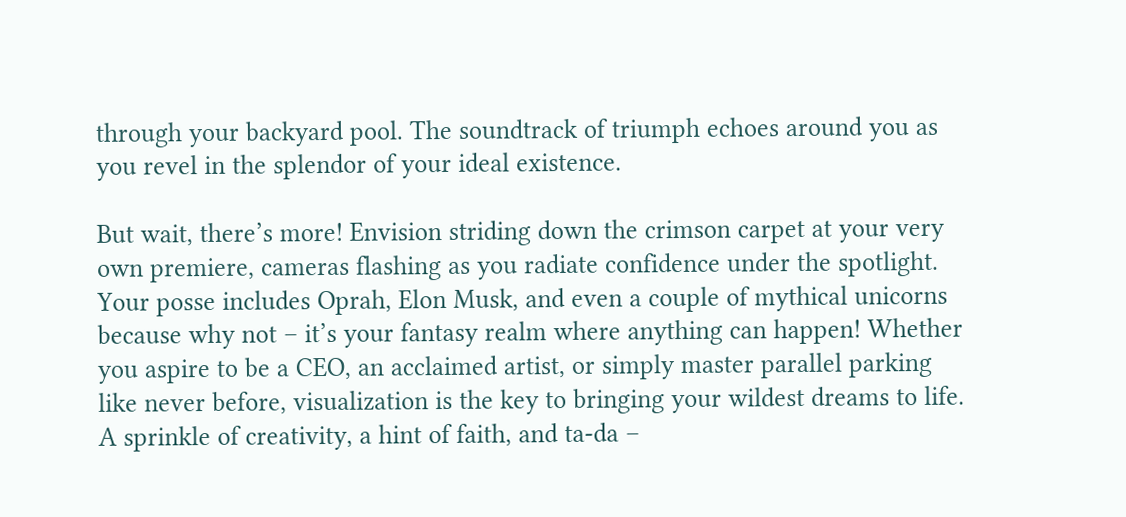through your backyard pool. The soundtrack of triumph echoes around you as you revel in the splendor of your ideal existence.

But wait, there’s more! Envision striding down the crimson carpet at your very own premiere, cameras flashing as you radiate confidence under the spotlight. Your posse includes Oprah, Elon Musk, and even a couple of mythical unicorns because why not – it’s your fantasy realm where anything can happen! Whether you aspire to be a CEO, an acclaimed artist, or simply master parallel parking like never before, visualization is the key to bringing your wildest dreams to life. A sprinkle of creativity, a hint of faith, and ta-da –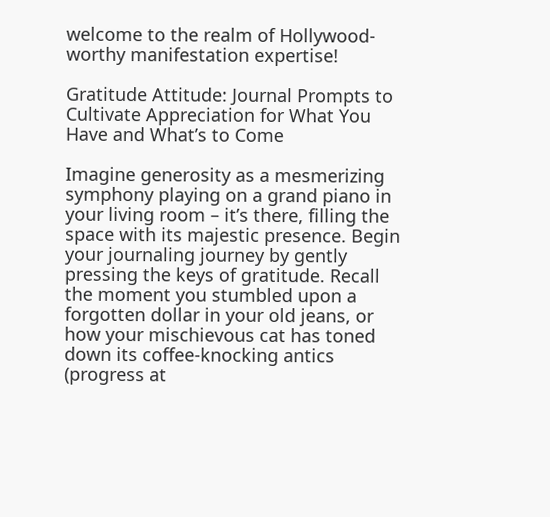welcome to the realm of Hollywood-worthy manifestation expertise!

Gratitude Attitude: Journal Prompts to Cultivate Appreciation for What You Have and What’s to Come

Imagine generosity as a mesmerizing symphony playing on a grand piano in your living room – it’s there, filling the space with its majestic presence. Begin your journaling journey by gently pressing the keys of gratitude. Recall the moment you stumbled upon a forgotten dollar in your old jeans, or how your mischievous cat has toned down its coffee-knocking antics (progress at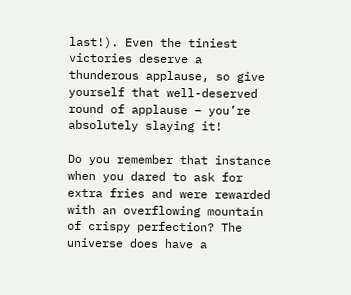last!). Even the tiniest victories deserve a thunderous applause, so give yourself that well-deserved round of applause – you’re absolutely slaying it!

Do you remember that instance when you dared to ask for extra fries and were rewarded with an overflowing mountain of crispy perfection? The universe does have a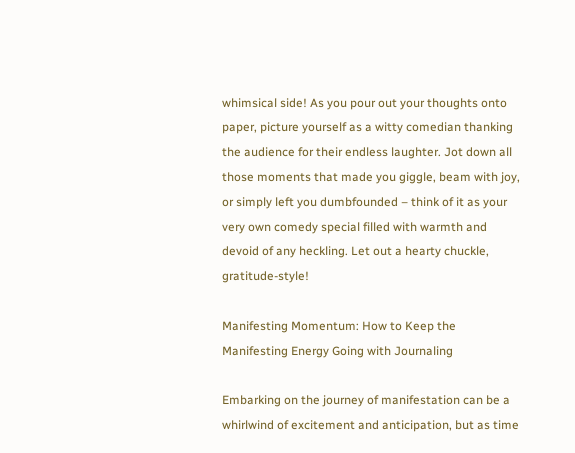whimsical side! As you pour out your thoughts onto paper, picture yourself as a witty comedian thanking the audience for their endless laughter. Jot down all those moments that made you giggle, beam with joy, or simply left you dumbfounded – think of it as your very own comedy special filled with warmth and devoid of any heckling. Let out a hearty chuckle, gratitude-style!

Manifesting Momentum: How to Keep the Manifesting Energy Going with Journaling

Embarking on the journey of manifestation can be a whirlwind of excitement and anticipation, but as time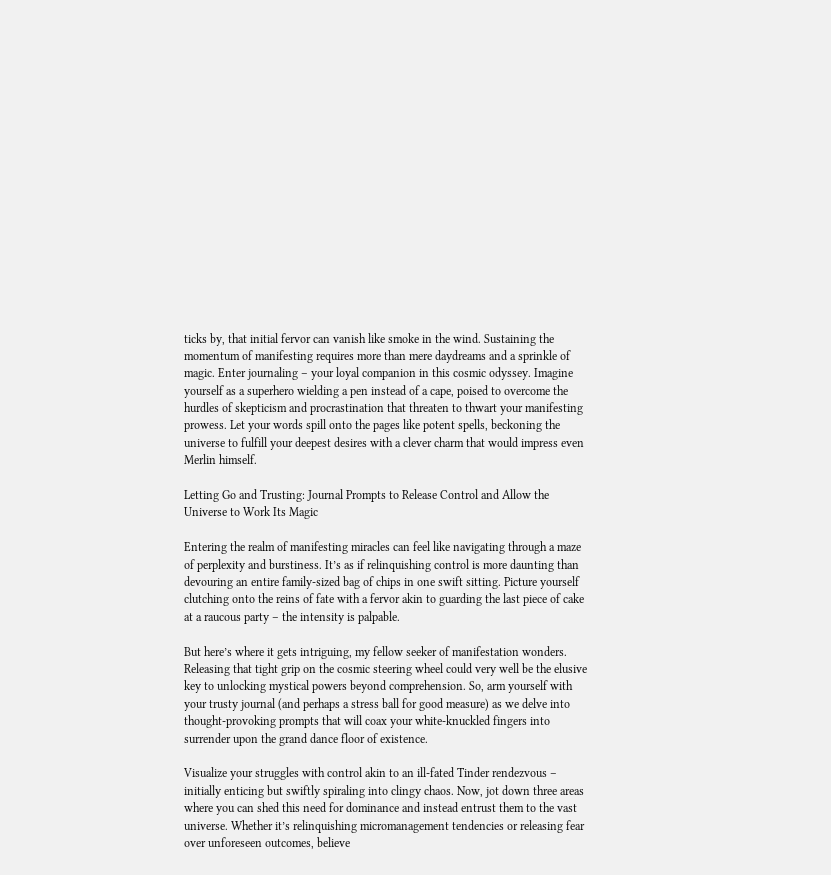ticks by, that initial fervor can vanish like smoke in the wind. Sustaining the momentum of manifesting requires more than mere daydreams and a sprinkle of magic. Enter journaling – your loyal companion in this cosmic odyssey. Imagine yourself as a superhero wielding a pen instead of a cape, poised to overcome the hurdles of skepticism and procrastination that threaten to thwart your manifesting prowess. Let your words spill onto the pages like potent spells, beckoning the universe to fulfill your deepest desires with a clever charm that would impress even Merlin himself.

Letting Go and Trusting: Journal Prompts to Release Control and Allow the Universe to Work Its Magic

Entering the realm of manifesting miracles can feel like navigating through a maze of perplexity and burstiness. It’s as if relinquishing control is more daunting than devouring an entire family-sized bag of chips in one swift sitting. Picture yourself clutching onto the reins of fate with a fervor akin to guarding the last piece of cake at a raucous party – the intensity is palpable.

But here’s where it gets intriguing, my fellow seeker of manifestation wonders. Releasing that tight grip on the cosmic steering wheel could very well be the elusive key to unlocking mystical powers beyond comprehension. So, arm yourself with your trusty journal (and perhaps a stress ball for good measure) as we delve into thought-provoking prompts that will coax your white-knuckled fingers into surrender upon the grand dance floor of existence.

Visualize your struggles with control akin to an ill-fated Tinder rendezvous – initially enticing but swiftly spiraling into clingy chaos. Now, jot down three areas where you can shed this need for dominance and instead entrust them to the vast universe. Whether it’s relinquishing micromanagement tendencies or releasing fear over unforeseen outcomes, believe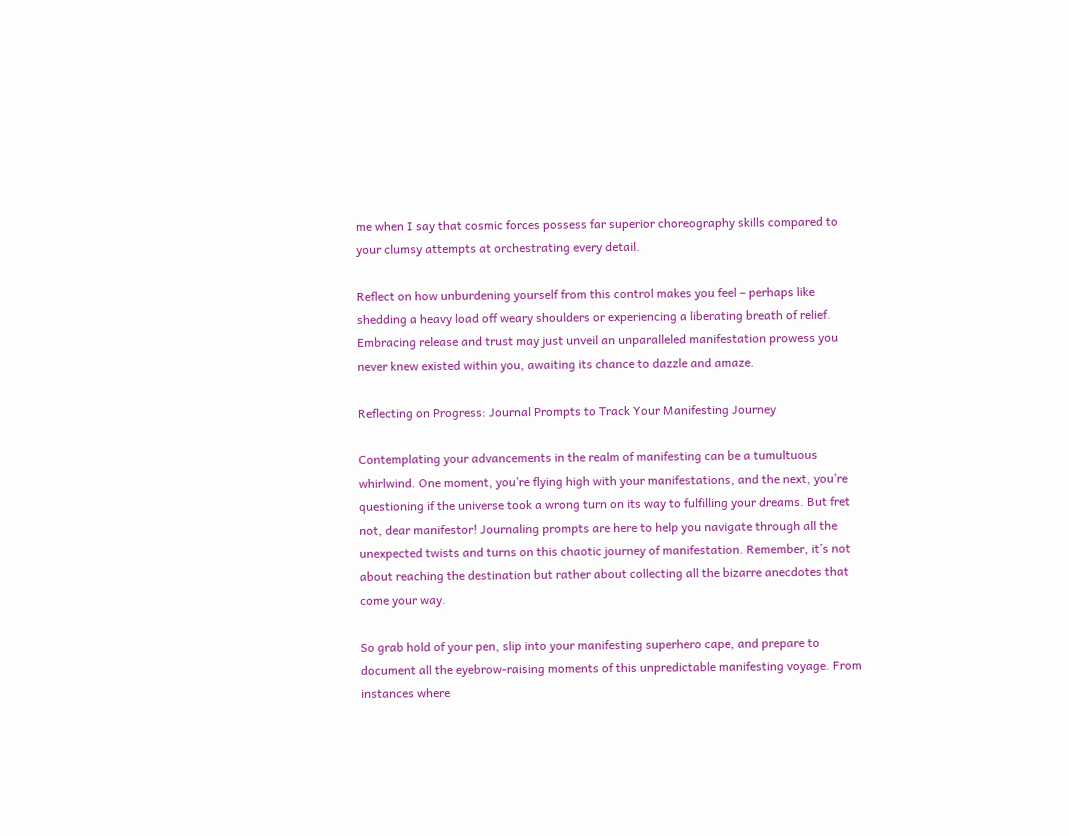me when I say that cosmic forces possess far superior choreography skills compared to your clumsy attempts at orchestrating every detail.

Reflect on how unburdening yourself from this control makes you feel – perhaps like shedding a heavy load off weary shoulders or experiencing a liberating breath of relief. Embracing release and trust may just unveil an unparalleled manifestation prowess you never knew existed within you, awaiting its chance to dazzle and amaze.

Reflecting on Progress: Journal Prompts to Track Your Manifesting Journey

Contemplating your advancements in the realm of manifesting can be a tumultuous whirlwind. One moment, you’re flying high with your manifestations, and the next, you’re questioning if the universe took a wrong turn on its way to fulfilling your dreams. But fret not, dear manifestor! Journaling prompts are here to help you navigate through all the unexpected twists and turns on this chaotic journey of manifestation. Remember, it’s not about reaching the destination but rather about collecting all the bizarre anecdotes that come your way.

So grab hold of your pen, slip into your manifesting superhero cape, and prepare to document all the eyebrow-raising moments of this unpredictable manifesting voyage. From instances where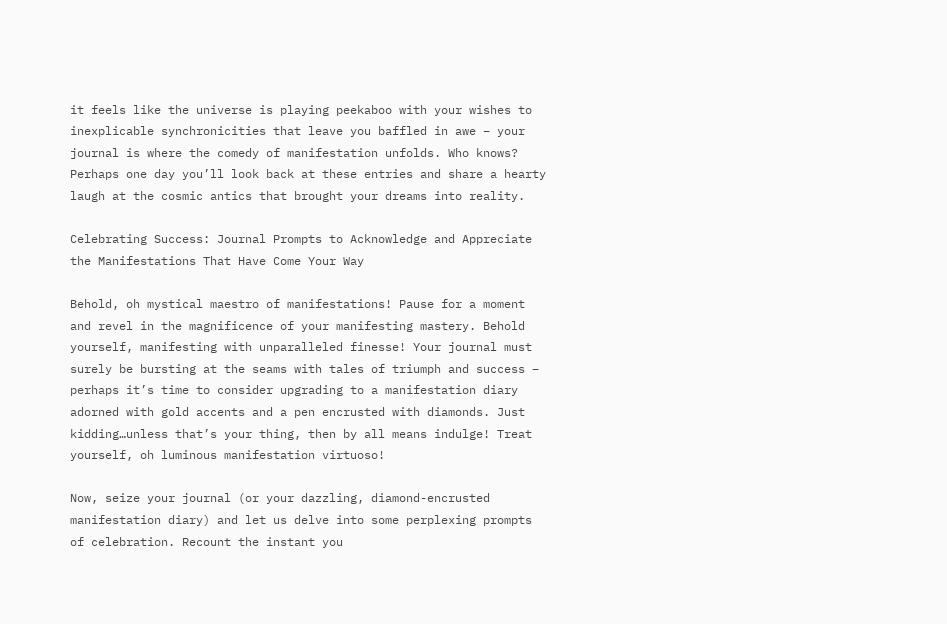it feels like the universe is playing peekaboo with your wishes to inexplicable synchronicities that leave you baffled in awe – your journal is where the comedy of manifestation unfolds. Who knows? Perhaps one day you’ll look back at these entries and share a hearty laugh at the cosmic antics that brought your dreams into reality.

Celebrating Success: Journal Prompts to Acknowledge and Appreciate the Manifestations That Have Come Your Way

Behold, oh mystical maestro of manifestations! Pause for a moment and revel in the magnificence of your manifesting mastery. Behold yourself, manifesting with unparalleled finesse! Your journal must surely be bursting at the seams with tales of triumph and success – perhaps it’s time to consider upgrading to a manifestation diary adorned with gold accents and a pen encrusted with diamonds. Just kidding…unless that’s your thing, then by all means indulge! Treat yourself, oh luminous manifestation virtuoso!

Now, seize your journal (or your dazzling, diamond-encrusted manifestation diary) and let us delve into some perplexing prompts of celebration. Recount the instant you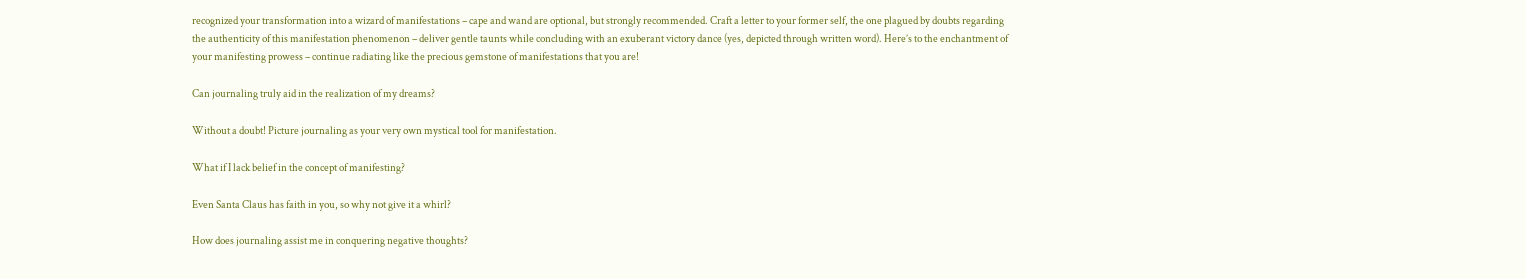recognized your transformation into a wizard of manifestations – cape and wand are optional, but strongly recommended. Craft a letter to your former self, the one plagued by doubts regarding the authenticity of this manifestation phenomenon – deliver gentle taunts while concluding with an exuberant victory dance (yes, depicted through written word). Here’s to the enchantment of your manifesting prowess – continue radiating like the precious gemstone of manifestations that you are!

Can journaling truly aid in the realization of my dreams?

Without a doubt! Picture journaling as your very own mystical tool for manifestation.

What if I lack belief in the concept of manifesting?

Even Santa Claus has faith in you, so why not give it a whirl?

How does journaling assist me in conquering negative thoughts?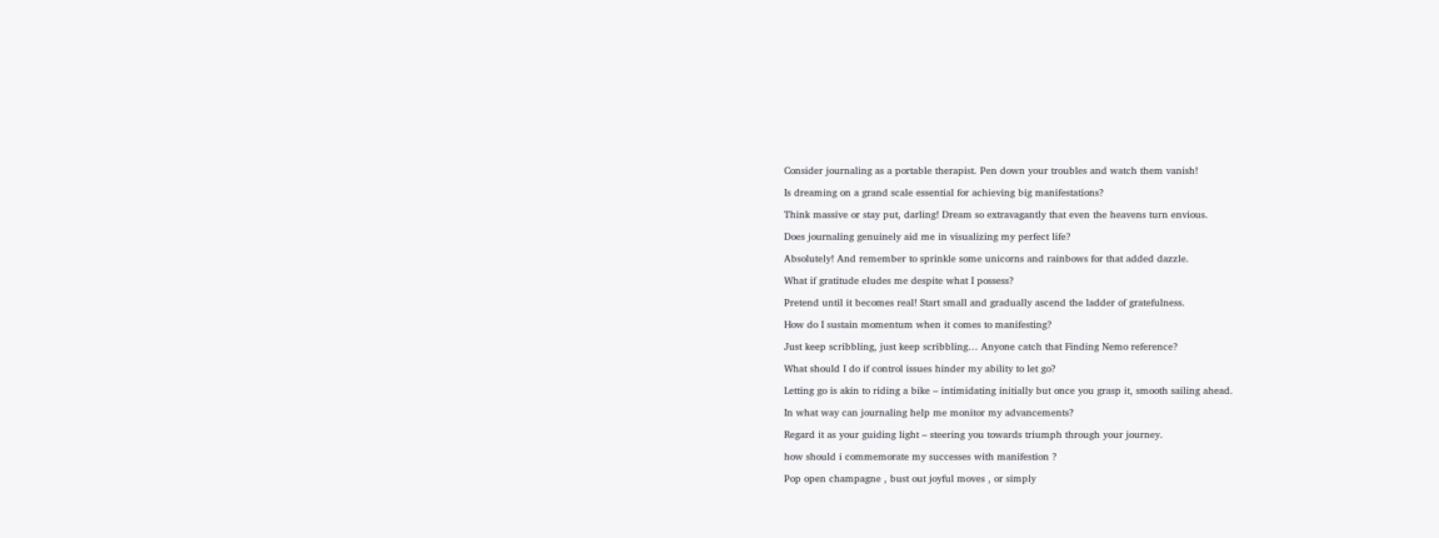Consider journaling as a portable therapist. Pen down your troubles and watch them vanish!

Is dreaming on a grand scale essential for achieving big manifestations?

Think massive or stay put, darling! Dream so extravagantly that even the heavens turn envious.

Does journaling genuinely aid me in visualizing my perfect life?

Absolutely! And remember to sprinkle some unicorns and rainbows for that added dazzle.

What if gratitude eludes me despite what I possess?

Pretend until it becomes real! Start small and gradually ascend the ladder of gratefulness.

How do I sustain momentum when it comes to manifesting?

Just keep scribbling, just keep scribbling… Anyone catch that Finding Nemo reference?

What should I do if control issues hinder my ability to let go?

Letting go is akin to riding a bike – intimidating initially but once you grasp it, smooth sailing ahead.

In what way can journaling help me monitor my advancements?

Regard it as your guiding light – steering you towards triumph through your journey.

how should i commemorate my successes with manifestion ?

Pop open champagne , bust out joyful moves , or simply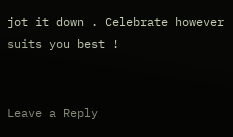jot it down . Celebrate however suits you best !


Leave a Reply